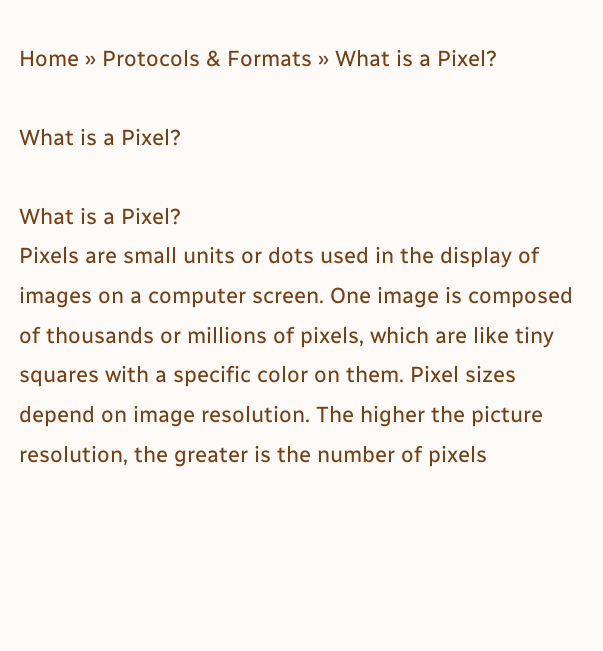Home » Protocols & Formats » What is a Pixel?

What is a Pixel?

What is a Pixel?
Pixels are small units or dots used in the display of images on a computer screen. One image is composed of thousands or millions of pixels, which are like tiny squares with a specific color on them. Pixel sizes depend on image resolution. The higher the picture resolution, the greater is the number of pixels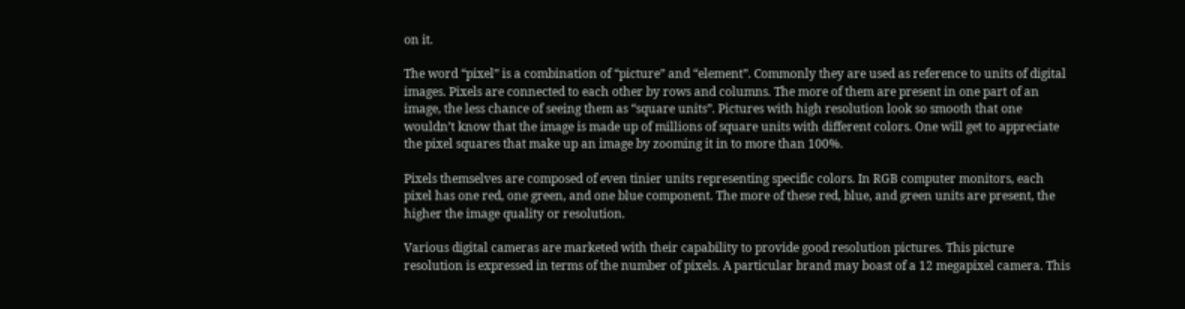on it.

The word “pixel” is a combination of “picture” and “element”. Commonly they are used as reference to units of digital images. Pixels are connected to each other by rows and columns. The more of them are present in one part of an image, the less chance of seeing them as “square units”. Pictures with high resolution look so smooth that one wouldn’t know that the image is made up of millions of square units with different colors. One will get to appreciate the pixel squares that make up an image by zooming it in to more than 100%.

Pixels themselves are composed of even tinier units representing specific colors. In RGB computer monitors, each pixel has one red, one green, and one blue component. The more of these red, blue, and green units are present, the higher the image quality or resolution.

Various digital cameras are marketed with their capability to provide good resolution pictures. This picture resolution is expressed in terms of the number of pixels. A particular brand may boast of a 12 megapixel camera. This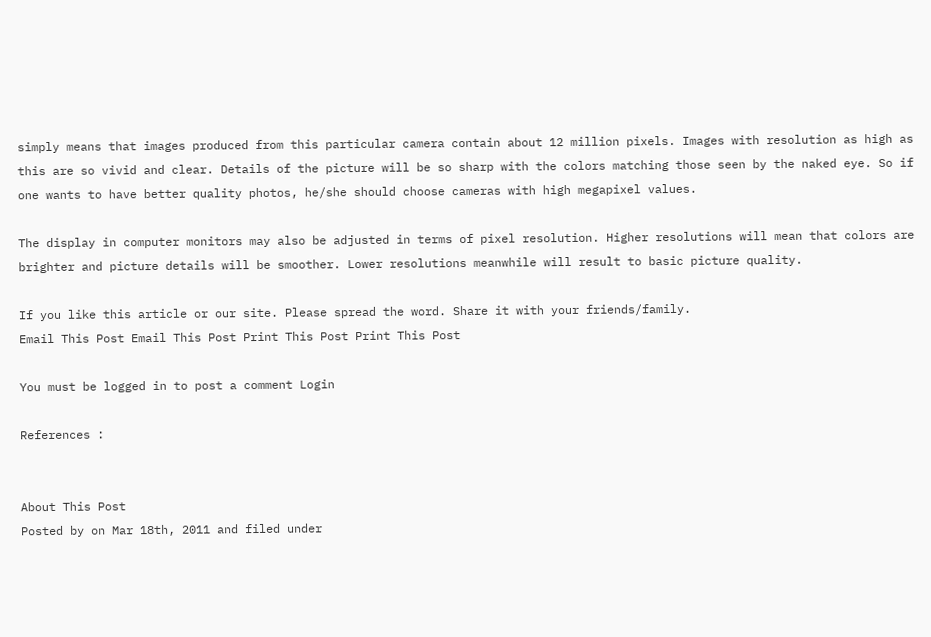simply means that images produced from this particular camera contain about 12 million pixels. Images with resolution as high as this are so vivid and clear. Details of the picture will be so sharp with the colors matching those seen by the naked eye. So if one wants to have better quality photos, he/she should choose cameras with high megapixel values.

The display in computer monitors may also be adjusted in terms of pixel resolution. Higher resolutions will mean that colors are brighter and picture details will be smoother. Lower resolutions meanwhile will result to basic picture quality.

If you like this article or our site. Please spread the word. Share it with your friends/family.
Email This Post Email This Post Print This Post Print This Post

You must be logged in to post a comment Login

References :


About This Post
Posted by on Mar 18th, 2011 and filed under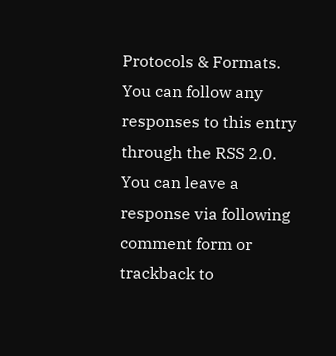Protocols & Formats. You can follow any responses to this entry through the RSS 2.0. You can leave a response via following comment form or trackback to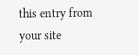this entry from your site